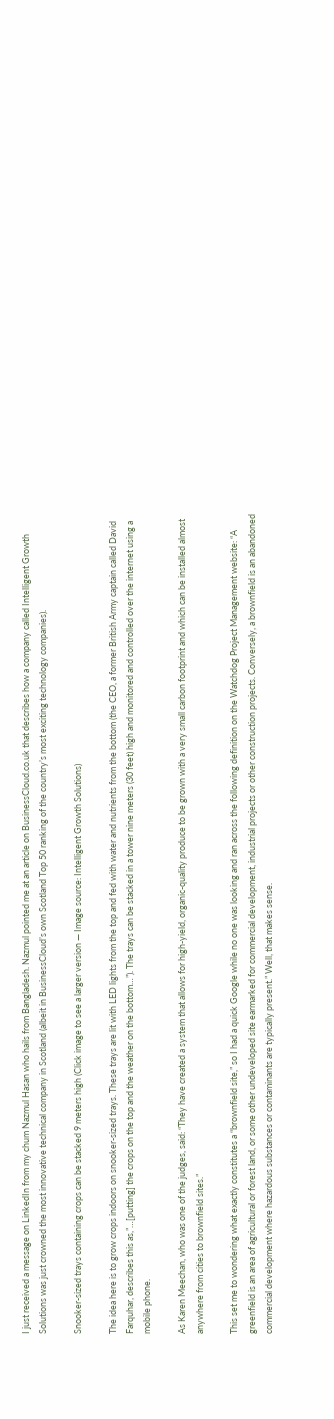I just received a message on LinkedIn from my chum Nazmul Hasan who hails from Bangladesh. Nazmul pointed me at an article on BusinessCloud.co.uk that describes how a company called Intelligent Growth Solutions was just crowned the most innovative technical company in Scotland (albeit in BusinessCloud’s own Scotland Top 50 ranking of the country’s most exciting technology companies).

Snooker-sized trays containing crops can be stacked 9 meters high (Click image to see a larger version — Image source: Intelligent Growth Solutions)

The idea here is to grow crops indoors on snooker-sized trays. These trays are lit with LED lights from the top and fed with water and nutrients from the bottom (the CEO, a former British Army captain called David Farquhar, describes this as,”…[putting] the crops on the top and the weather on the bottom…”). The trays can be stacked in a tower nine meters (30 feet) high and monitored and controlled over the internet using a mobile phone.

As Karen Meechan, who was one of the judges, said: “They have created a system that allows for high-yield, organic-quality produce to be grown with a very small carbon footprint and which can be installed almost anywhere from cities to brownfield sites.”

This set me to wondering what exactly constitutes a “brownfield site,” so I had a quick Google while no one was looking and ran across the following definition on the Watchdog Project Management website: “A greenfield is an area of agricultural or forest land, or some other undeveloped site earmarked for commercial development, industrial projects or other construction projects. Conversely, a brownfield is an abandoned commercial development where hazardous substances or contaminants are typically present.” Well, that makes sense.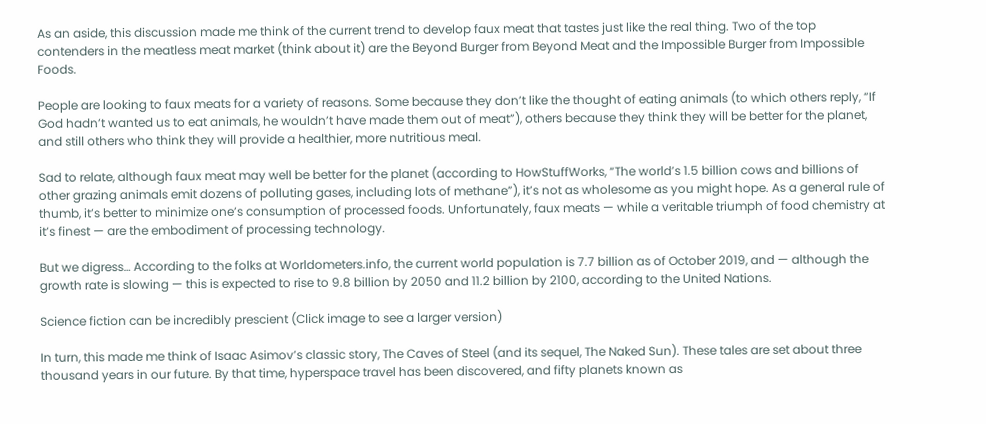As an aside, this discussion made me think of the current trend to develop faux meat that tastes just like the real thing. Two of the top contenders in the meatless meat market (think about it) are the Beyond Burger from Beyond Meat and the Impossible Burger from Impossible Foods.

People are looking to faux meats for a variety of reasons. Some because they don’t like the thought of eating animals (to which others reply, “If God hadn’t wanted us to eat animals, he wouldn’t have made them out of meat”), others because they think they will be better for the planet, and still others who think they will provide a healthier, more nutritious meal.

Sad to relate, although faux meat may well be better for the planet (according to HowStuffWorks, “The world’s 1.5 billion cows and billions of other grazing animals emit dozens of polluting gases, including lots of methane”), it’s not as wholesome as you might hope. As a general rule of thumb, it’s better to minimize one’s consumption of processed foods. Unfortunately, faux meats — while a veritable triumph of food chemistry at it’s finest — are the embodiment of processing technology.

But we digress… According to the folks at Worldometers.info, the current world population is 7.7 billion as of October 2019, and — although the growth rate is slowing — this is expected to rise to 9.8 billion by 2050 and 11.2 billion by 2100, according to the United Nations.

Science fiction can be incredibly prescient (Click image to see a larger version)

In turn, this made me think of Isaac Asimov’s classic story, The Caves of Steel (and its sequel, The Naked Sun). These tales are set about three thousand years in our future. By that time, hyperspace travel has been discovered, and fifty planets known as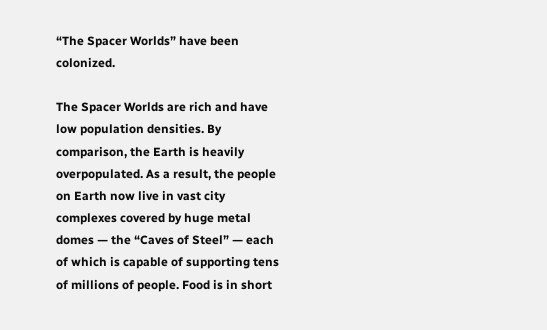“The Spacer Worlds” have been colonized.

The Spacer Worlds are rich and have low population densities. By comparison, the Earth is heavily overpopulated. As a result, the people on Earth now live in vast city complexes covered by huge metal domes — the “Caves of Steel” — each of which is capable of supporting tens of millions of people. Food is in short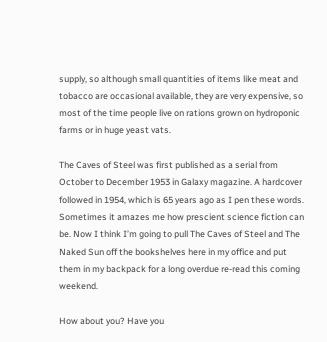supply, so although small quantities of items like meat and tobacco are occasional available, they are very expensive, so most of the time people live on rations grown on hydroponic farms or in huge yeast vats.

The Caves of Steel was first published as a serial from October to December 1953 in Galaxy magazine. A hardcover followed in 1954, which is 65 years ago as I pen these words. Sometimes it amazes me how prescient science fiction can be. Now I think I’m going to pull The Caves of Steel and The Naked Sun off the bookshelves here in my office and put them in my backpack for a long overdue re-read this coming weekend.

How about you? Have you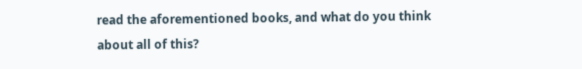read the aforementioned books, and what do you think about all of this?